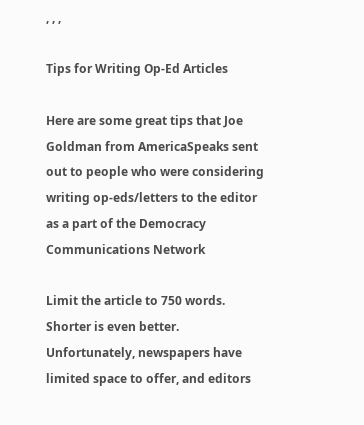, , ,

Tips for Writing Op-Ed Articles

Here are some great tips that Joe Goldman from AmericaSpeaks sent out to people who were considering writing op-eds/letters to the editor as a part of the Democracy Communications Network

Limit the article to 750 words.
Shorter is even better. Unfortunately, newspapers have limited space to offer, and editors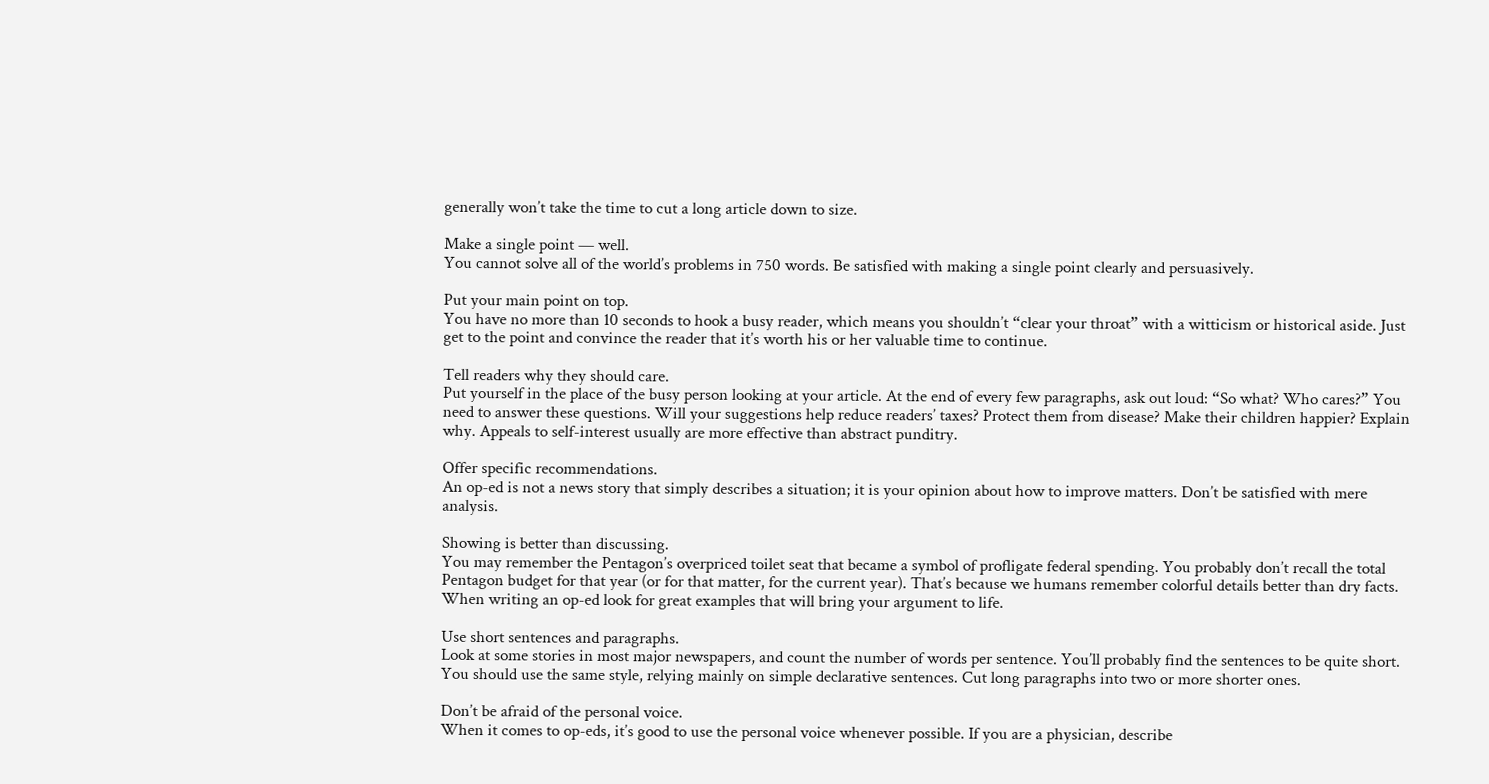generally won’t take the time to cut a long article down to size.

Make a single point — well.
You cannot solve all of the world’s problems in 750 words. Be satisfied with making a single point clearly and persuasively.

Put your main point on top.
You have no more than 10 seconds to hook a busy reader, which means you shouldn’t “clear your throat” with a witticism or historical aside. Just get to the point and convince the reader that it’s worth his or her valuable time to continue.

Tell readers why they should care.
Put yourself in the place of the busy person looking at your article. At the end of every few paragraphs, ask out loud: “So what? Who cares?” You need to answer these questions. Will your suggestions help reduce readers’ taxes? Protect them from disease? Make their children happier? Explain why. Appeals to self-interest usually are more effective than abstract punditry.

Offer specific recommendations.
An op-ed is not a news story that simply describes a situation; it is your opinion about how to improve matters. Don’t be satisfied with mere analysis.

Showing is better than discussing.
You may remember the Pentagon’s overpriced toilet seat that became a symbol of profligate federal spending. You probably don’t recall the total Pentagon budget for that year (or for that matter, for the current year). That’s because we humans remember colorful details better than dry facts. When writing an op-ed look for great examples that will bring your argument to life.

Use short sentences and paragraphs.
Look at some stories in most major newspapers, and count the number of words per sentence. You’ll probably find the sentences to be quite short. You should use the same style, relying mainly on simple declarative sentences. Cut long paragraphs into two or more shorter ones.

Don’t be afraid of the personal voice.
When it comes to op-eds, it’s good to use the personal voice whenever possible. If you are a physician, describe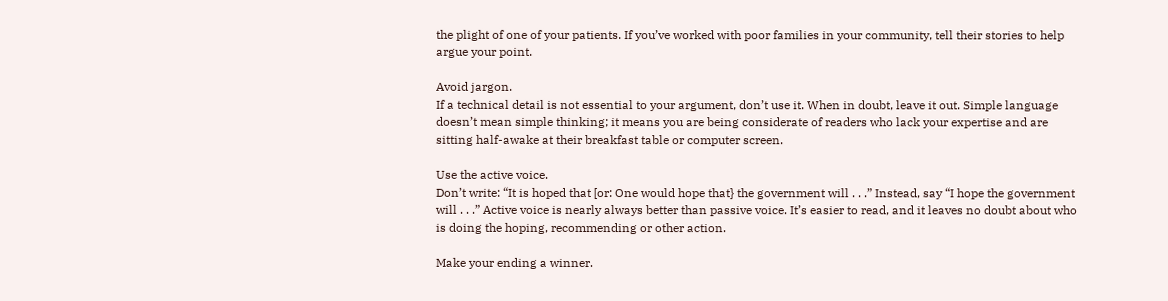the plight of one of your patients. If you’ve worked with poor families in your community, tell their stories to help argue your point.

Avoid jargon.
If a technical detail is not essential to your argument, don’t use it. When in doubt, leave it out. Simple language doesn’t mean simple thinking; it means you are being considerate of readers who lack your expertise and are sitting half-awake at their breakfast table or computer screen.

Use the active voice.
Don’t write: “It is hoped that [or: One would hope that} the government will . . .” Instead, say “I hope the government will . . .” Active voice is nearly always better than passive voice. It’s easier to read, and it leaves no doubt about who is doing the hoping, recommending or other action.

Make your ending a winner.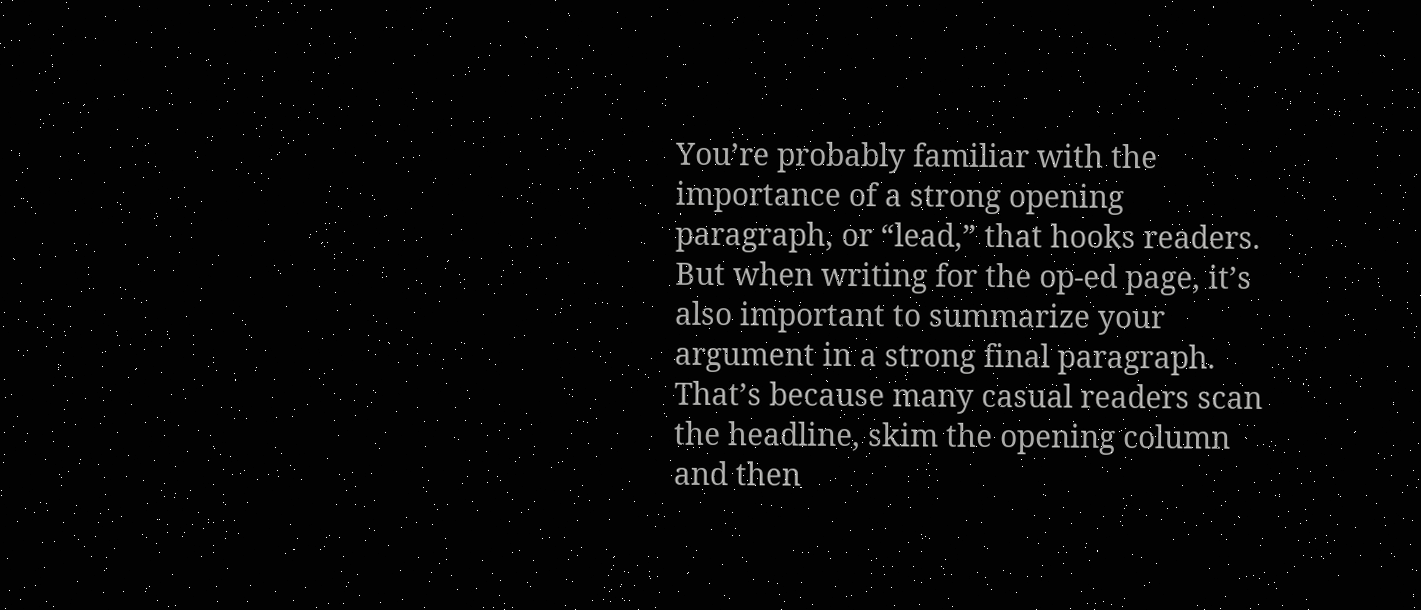You’re probably familiar with the importance of a strong opening paragraph, or “lead,” that hooks readers. But when writing for the op-ed page, it’s also important to summarize your argument in a strong final paragraph. That’s because many casual readers scan the headline, skim the opening column and then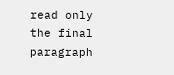read only the final paragraph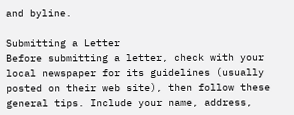and byline.

Submitting a Letter
Before submitting a letter, check with your local newspaper for its guidelines (usually posted on their web site), then follow these general tips. Include your name, address,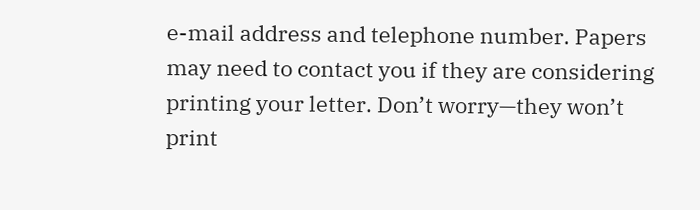e-mail address and telephone number. Papers may need to contact you if they are considering printing your letter. Don’t worry—they won’t print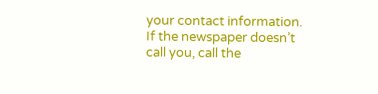your contact information. If the newspaper doesn’t call you, call the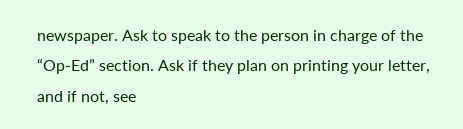newspaper. Ask to speak to the person in charge of the “Op-Ed” section. Ask if they plan on printing your letter, and if not, see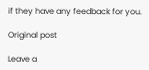if they have any feedback for you.

Original post

Leave a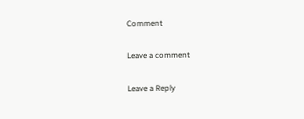Comment

Leave a comment

Leave a Reply